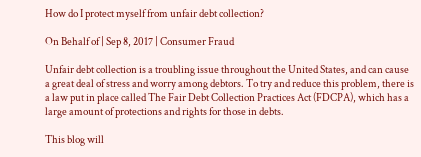How do I protect myself from unfair debt collection?

On Behalf of | Sep 8, 2017 | Consumer Fraud

Unfair debt collection is a troubling issue throughout the United States, and can cause a great deal of stress and worry among debtors. To try and reduce this problem, there is a law put in place called The Fair Debt Collection Practices Act (FDCPA), which has a large amount of protections and rights for those in debts.

This blog will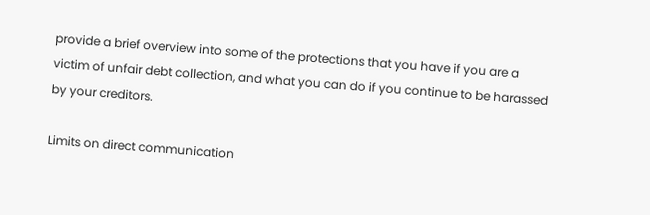provide a brief overview into some of the protections that you have if you are a victim of unfair debt collection, and what you can do if you continue to be harassed by your creditors.

Limits on direct communication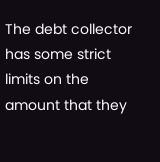The debt collector has some strict limits on the amount that they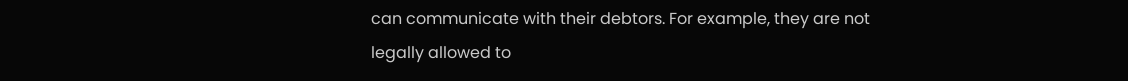can communicate with their debtors. For example, they are not legally allowed to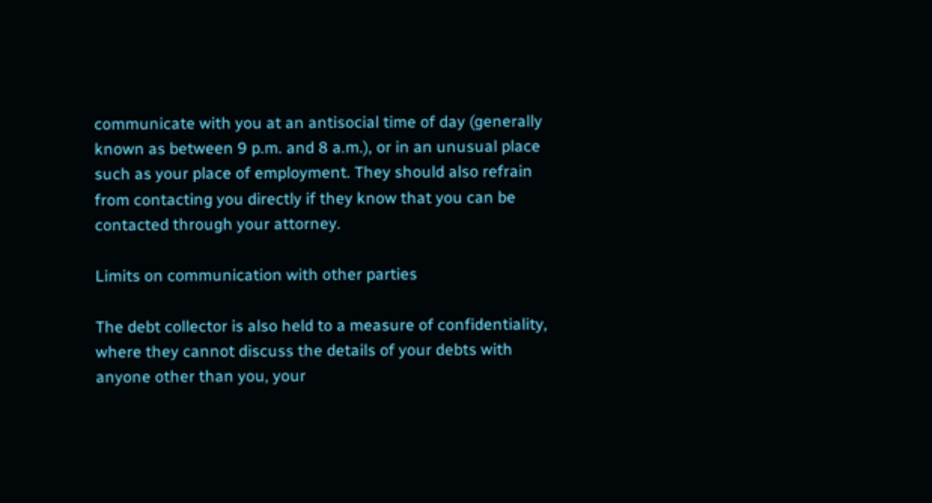communicate with you at an antisocial time of day (generally known as between 9 p.m. and 8 a.m.), or in an unusual place such as your place of employment. They should also refrain from contacting you directly if they know that you can be contacted through your attorney.

Limits on communication with other parties

The debt collector is also held to a measure of confidentiality, where they cannot discuss the details of your debts with anyone other than you, your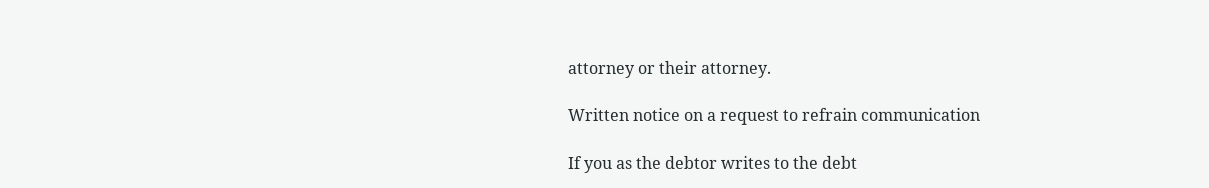attorney or their attorney.

Written notice on a request to refrain communication

If you as the debtor writes to the debt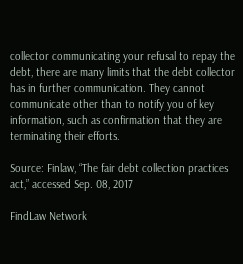collector communicating your refusal to repay the debt, there are many limits that the debt collector has in further communication. They cannot communicate other than to notify you of key information, such as confirmation that they are terminating their efforts.

Source: Finlaw, “The fair debt collection practices act,” accessed Sep. 08, 2017

FindLaw Network